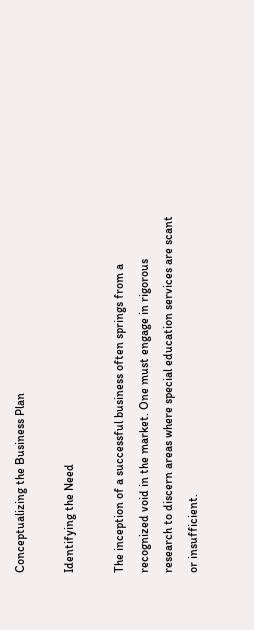Conceptualizing the Business Plan

Identifying the Need

The inception of a successful business often springs from a recognized void in the market. One must engage in rigorous research to discern areas where special education services are scant or insufficient.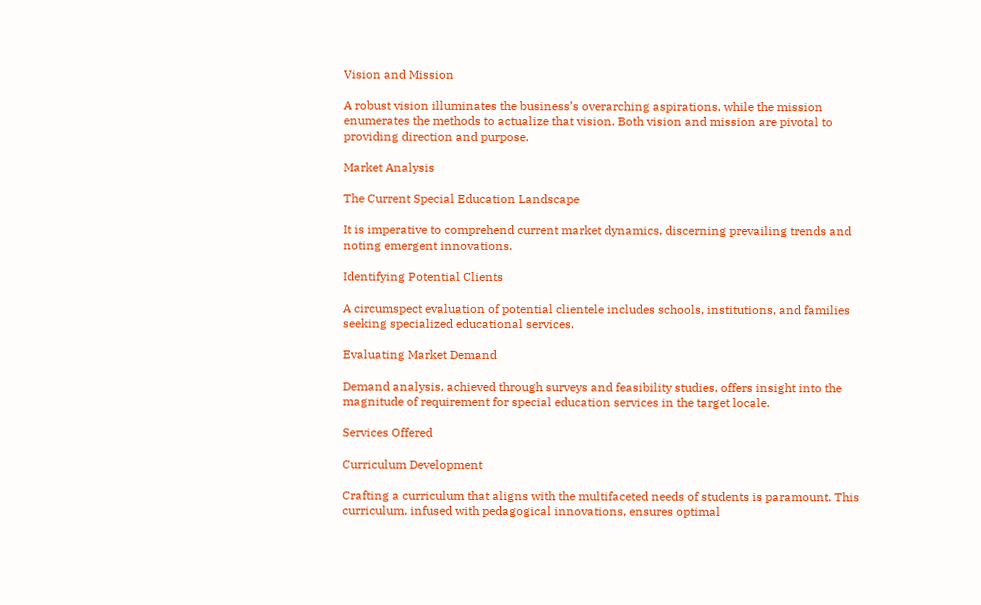Vision and Mission

A robust vision illuminates the business’s overarching aspirations, while the mission enumerates the methods to actualize that vision. Both vision and mission are pivotal to providing direction and purpose.

Market Analysis

The Current Special Education Landscape

It is imperative to comprehend current market dynamics, discerning prevailing trends and noting emergent innovations.

Identifying Potential Clients

A circumspect evaluation of potential clientele includes schools, institutions, and families seeking specialized educational services.

Evaluating Market Demand

Demand analysis, achieved through surveys and feasibility studies, offers insight into the magnitude of requirement for special education services in the target locale.

Services Offered

Curriculum Development

Crafting a curriculum that aligns with the multifaceted needs of students is paramount. This curriculum, infused with pedagogical innovations, ensures optimal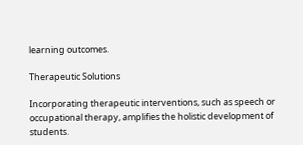learning outcomes.

Therapeutic Solutions

Incorporating therapeutic interventions, such as speech or occupational therapy, amplifies the holistic development of students.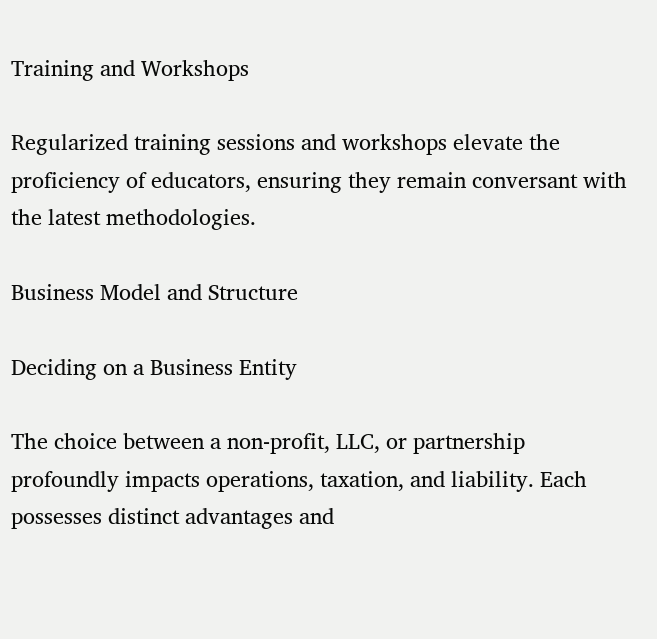Training and Workshops

Regularized training sessions and workshops elevate the proficiency of educators, ensuring they remain conversant with the latest methodologies.

Business Model and Structure

Deciding on a Business Entity

The choice between a non-profit, LLC, or partnership profoundly impacts operations, taxation, and liability. Each possesses distinct advantages and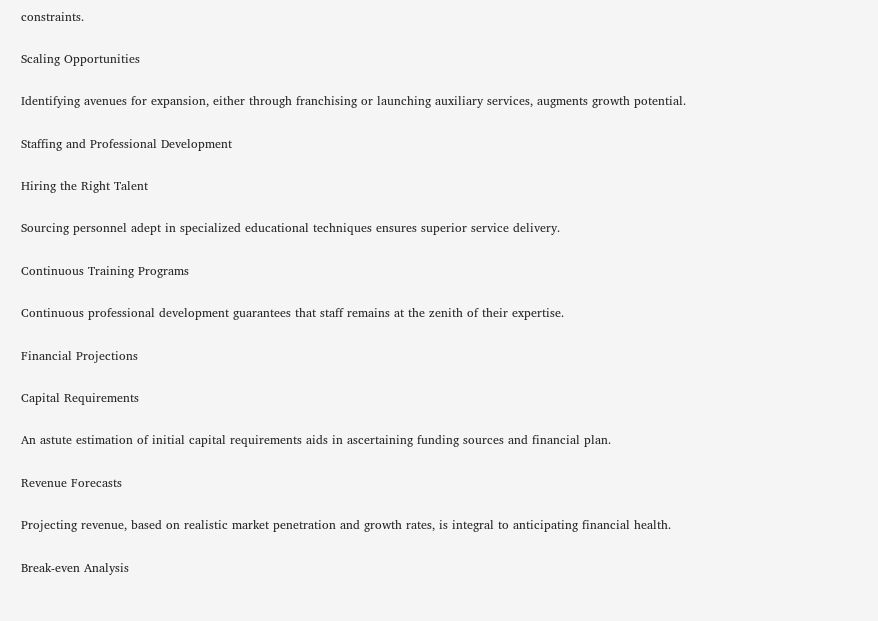constraints.

Scaling Opportunities

Identifying avenues for expansion, either through franchising or launching auxiliary services, augments growth potential.

Staffing and Professional Development

Hiring the Right Talent

Sourcing personnel adept in specialized educational techniques ensures superior service delivery.

Continuous Training Programs

Continuous professional development guarantees that staff remains at the zenith of their expertise.

Financial Projections

Capital Requirements

An astute estimation of initial capital requirements aids in ascertaining funding sources and financial plan.

Revenue Forecasts

Projecting revenue, based on realistic market penetration and growth rates, is integral to anticipating financial health.

Break-even Analysis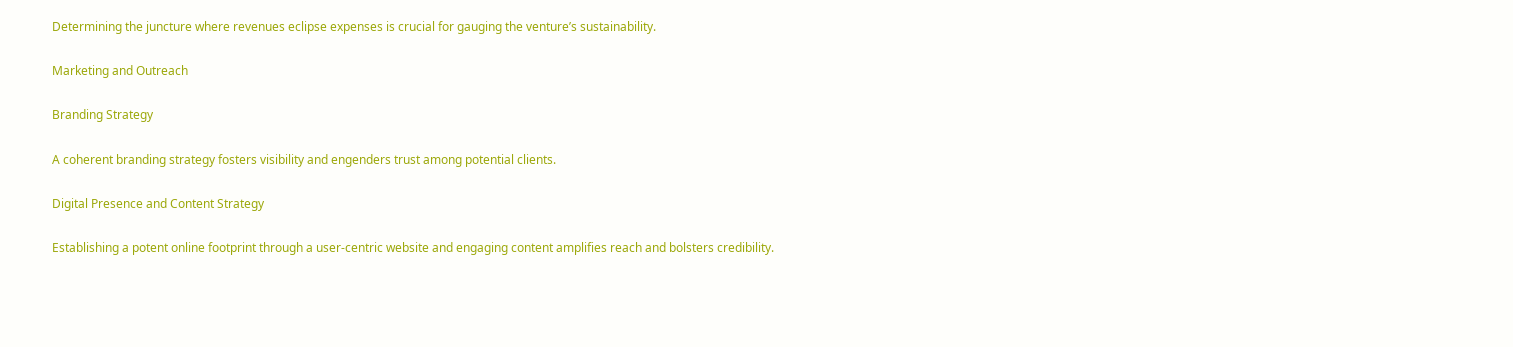Determining the juncture where revenues eclipse expenses is crucial for gauging the venture’s sustainability.

Marketing and Outreach

Branding Strategy

A coherent branding strategy fosters visibility and engenders trust among potential clients.

Digital Presence and Content Strategy

Establishing a potent online footprint through a user-centric website and engaging content amplifies reach and bolsters credibility.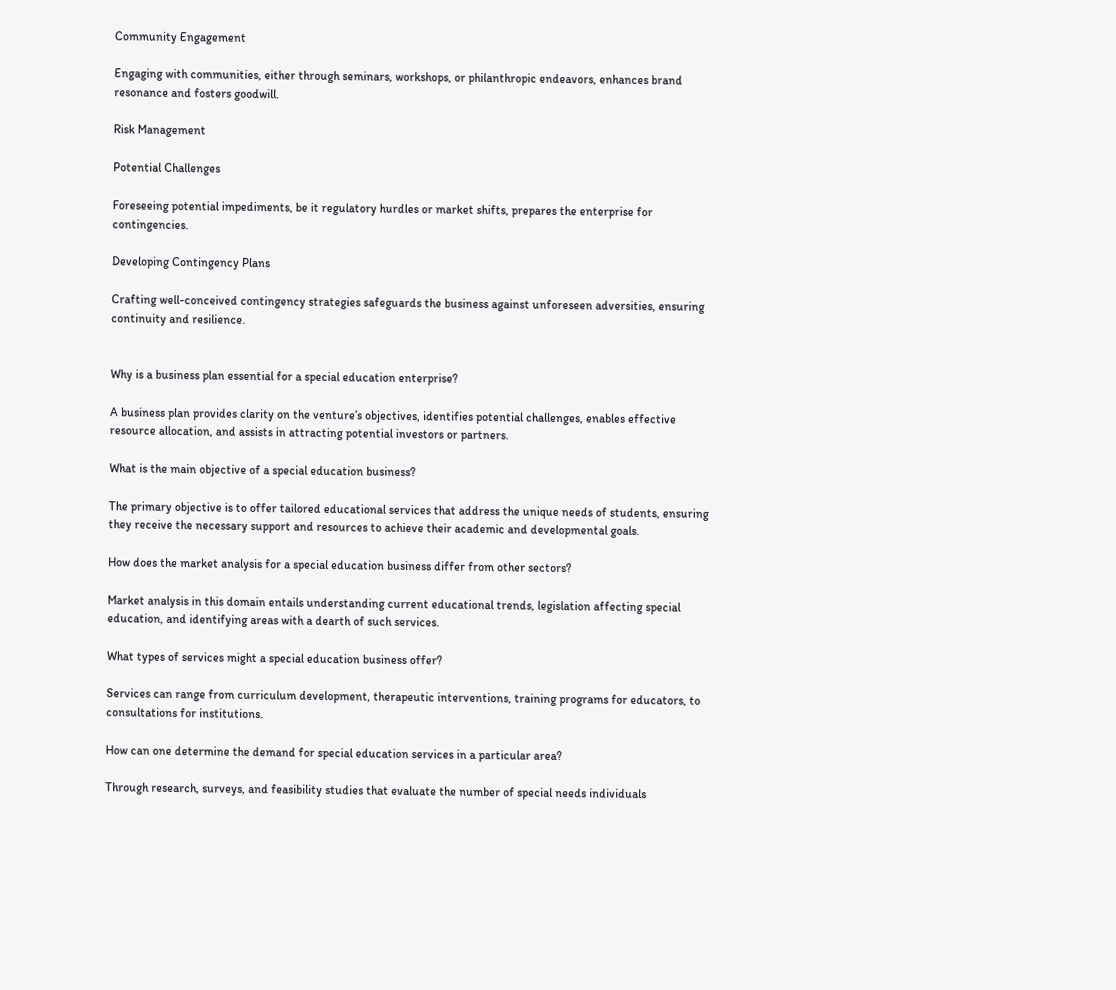Community Engagement

Engaging with communities, either through seminars, workshops, or philanthropic endeavors, enhances brand resonance and fosters goodwill.

Risk Management

Potential Challenges

Foreseeing potential impediments, be it regulatory hurdles or market shifts, prepares the enterprise for contingencies.

Developing Contingency Plans

Crafting well-conceived contingency strategies safeguards the business against unforeseen adversities, ensuring continuity and resilience.


Why is a business plan essential for a special education enterprise?

A business plan provides clarity on the venture’s objectives, identifies potential challenges, enables effective resource allocation, and assists in attracting potential investors or partners.

What is the main objective of a special education business?

The primary objective is to offer tailored educational services that address the unique needs of students, ensuring they receive the necessary support and resources to achieve their academic and developmental goals.

How does the market analysis for a special education business differ from other sectors?

Market analysis in this domain entails understanding current educational trends, legislation affecting special education, and identifying areas with a dearth of such services.

What types of services might a special education business offer?

Services can range from curriculum development, therapeutic interventions, training programs for educators, to consultations for institutions.

How can one determine the demand for special education services in a particular area?

Through research, surveys, and feasibility studies that evaluate the number of special needs individuals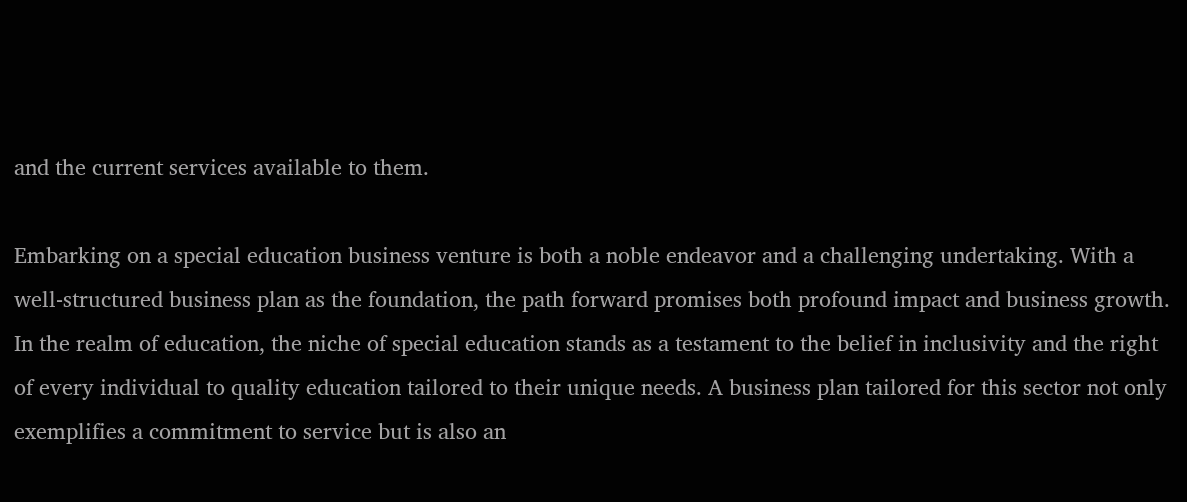and the current services available to them.

Embarking on a special education business venture is both a noble endeavor and a challenging undertaking. With a well-structured business plan as the foundation, the path forward promises both profound impact and business growth. In the realm of education, the niche of special education stands as a testament to the belief in inclusivity and the right of every individual to quality education tailored to their unique needs. A business plan tailored for this sector not only exemplifies a commitment to service but is also an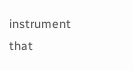instrument that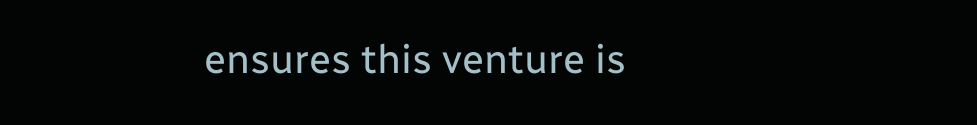ensures this venture is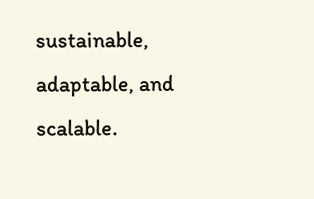sustainable, adaptable, and scalable.